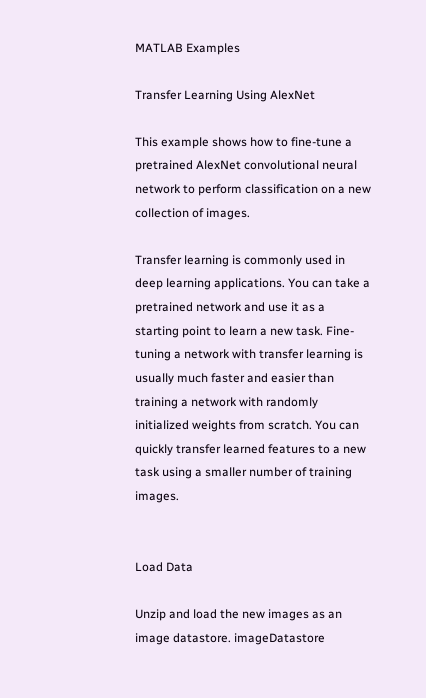MATLAB Examples

Transfer Learning Using AlexNet

This example shows how to fine-tune a pretrained AlexNet convolutional neural network to perform classification on a new collection of images.

Transfer learning is commonly used in deep learning applications. You can take a pretrained network and use it as a starting point to learn a new task. Fine-tuning a network with transfer learning is usually much faster and easier than training a network with randomly initialized weights from scratch. You can quickly transfer learned features to a new task using a smaller number of training images.


Load Data

Unzip and load the new images as an image datastore. imageDatastore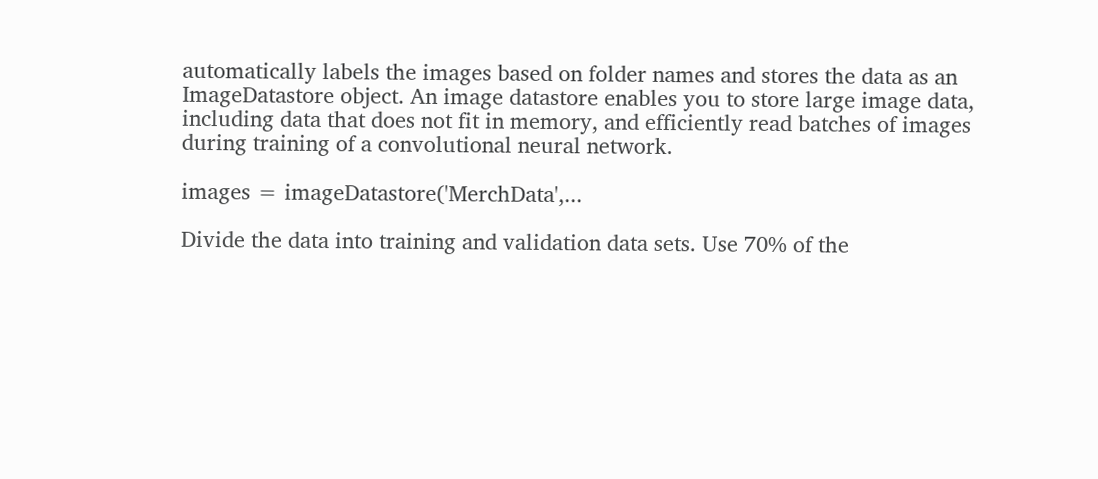automatically labels the images based on folder names and stores the data as an ImageDatastore object. An image datastore enables you to store large image data, including data that does not fit in memory, and efficiently read batches of images during training of a convolutional neural network.

images = imageDatastore('MerchData',...

Divide the data into training and validation data sets. Use 70% of the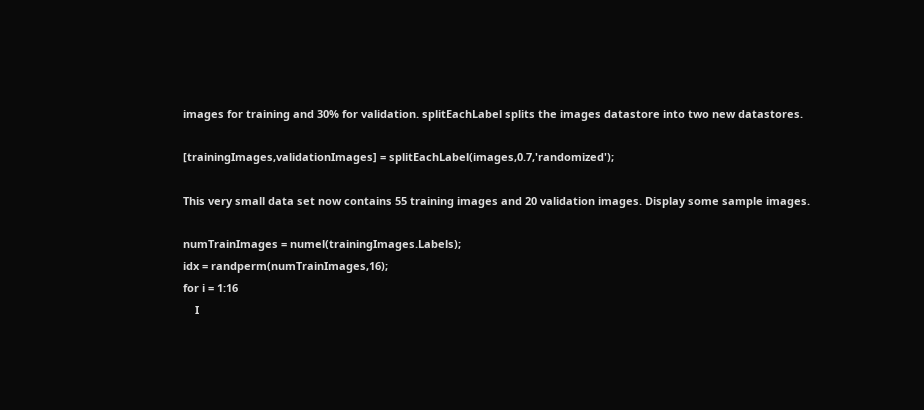images for training and 30% for validation. splitEachLabel splits the images datastore into two new datastores.

[trainingImages,validationImages] = splitEachLabel(images,0.7,'randomized');

This very small data set now contains 55 training images and 20 validation images. Display some sample images.

numTrainImages = numel(trainingImages.Labels);
idx = randperm(numTrainImages,16);
for i = 1:16
    I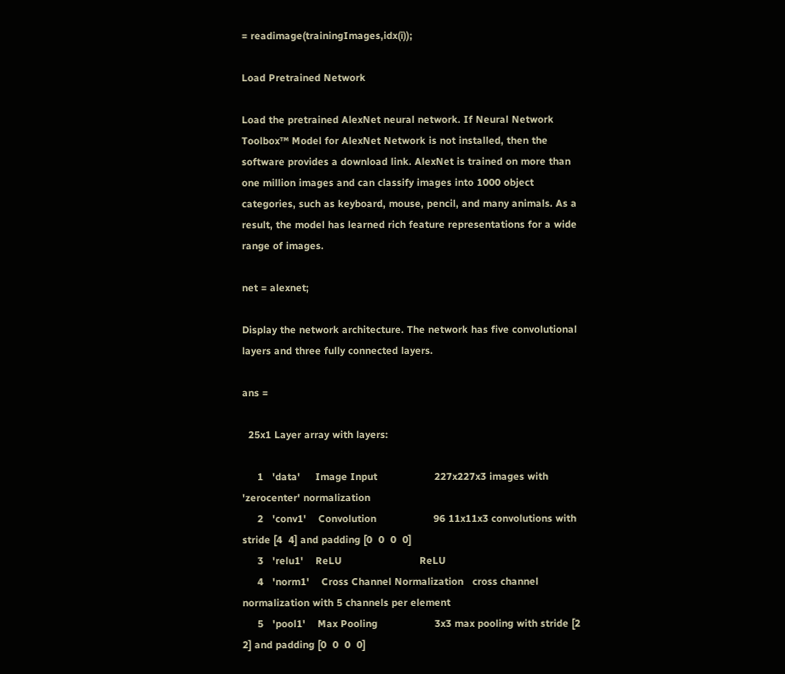= readimage(trainingImages,idx(i));

Load Pretrained Network

Load the pretrained AlexNet neural network. If Neural Network Toolbox™ Model for AlexNet Network is not installed, then the software provides a download link. AlexNet is trained on more than one million images and can classify images into 1000 object categories, such as keyboard, mouse, pencil, and many animals. As a result, the model has learned rich feature representations for a wide range of images.

net = alexnet;

Display the network architecture. The network has five convolutional layers and three fully connected layers.

ans =

  25x1 Layer array with layers:

     1   'data'     Image Input                   227x227x3 images with 'zerocenter' normalization
     2   'conv1'    Convolution                   96 11x11x3 convolutions with stride [4  4] and padding [0  0  0  0]
     3   'relu1'    ReLU                          ReLU
     4   'norm1'    Cross Channel Normalization   cross channel normalization with 5 channels per element
     5   'pool1'    Max Pooling                   3x3 max pooling with stride [2  2] and padding [0  0  0  0]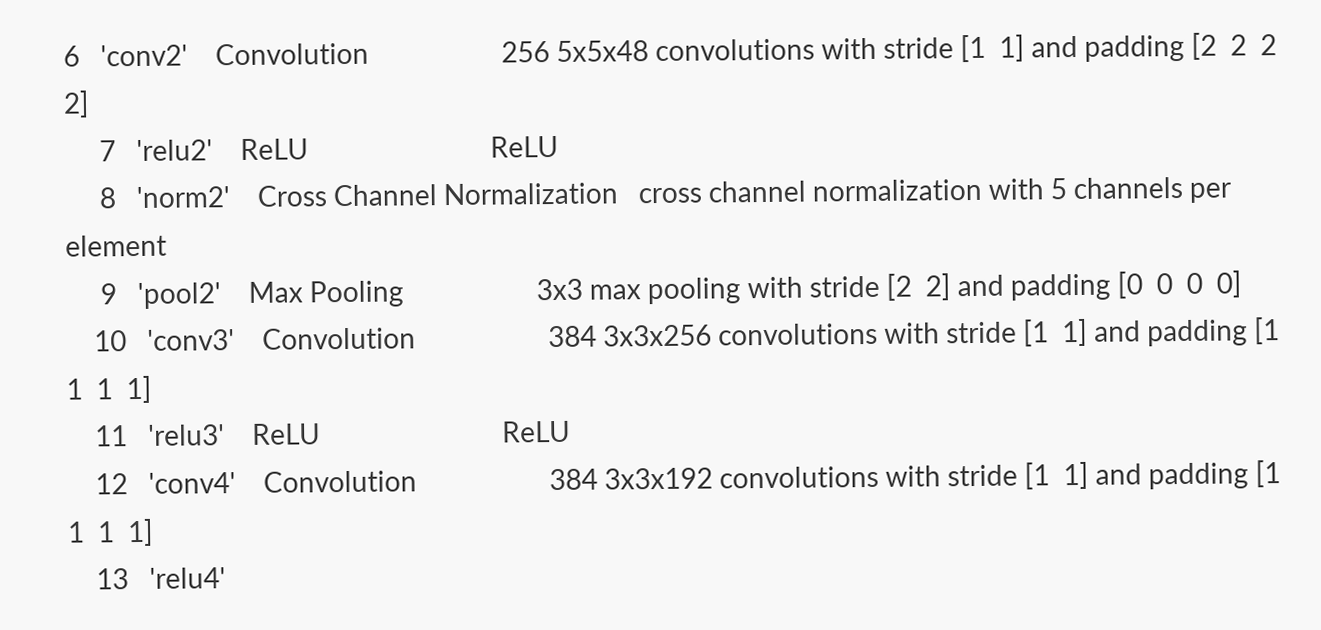6   'conv2'    Convolution                   256 5x5x48 convolutions with stride [1  1] and padding [2  2  2  2]
     7   'relu2'    ReLU                          ReLU
     8   'norm2'    Cross Channel Normalization   cross channel normalization with 5 channels per element
     9   'pool2'    Max Pooling                   3x3 max pooling with stride [2  2] and padding [0  0  0  0]
    10   'conv3'    Convolution                   384 3x3x256 convolutions with stride [1  1] and padding [1  1  1  1]
    11   'relu3'    ReLU                          ReLU
    12   'conv4'    Convolution                   384 3x3x192 convolutions with stride [1  1] and padding [1  1  1  1]
    13   'relu4'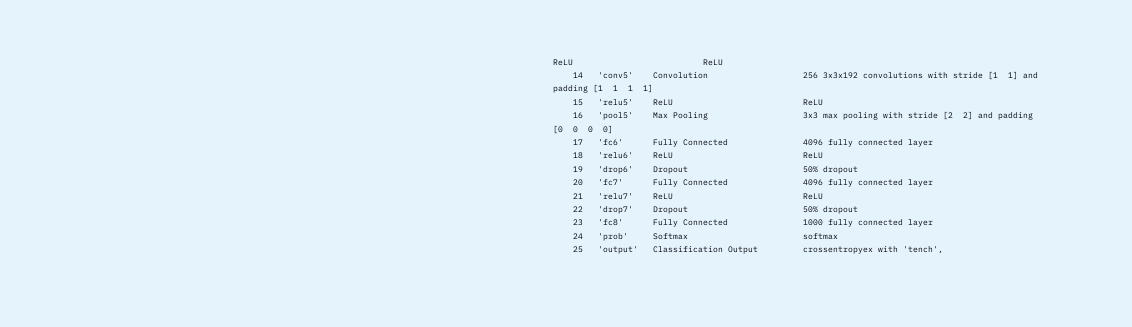ReLU                          ReLU
    14   'conv5'    Convolution                   256 3x3x192 convolutions with stride [1  1] and padding [1  1  1  1]
    15   'relu5'    ReLU                          ReLU
    16   'pool5'    Max Pooling                   3x3 max pooling with stride [2  2] and padding [0  0  0  0]
    17   'fc6'      Fully Connected               4096 fully connected layer
    18   'relu6'    ReLU                          ReLU
    19   'drop6'    Dropout                       50% dropout
    20   'fc7'      Fully Connected               4096 fully connected layer
    21   'relu7'    ReLU                          ReLU
    22   'drop7'    Dropout                       50% dropout
    23   'fc8'      Fully Connected               1000 fully connected layer
    24   'prob'     Softmax                       softmax
    25   'output'   Classification Output         crossentropyex with 'tench',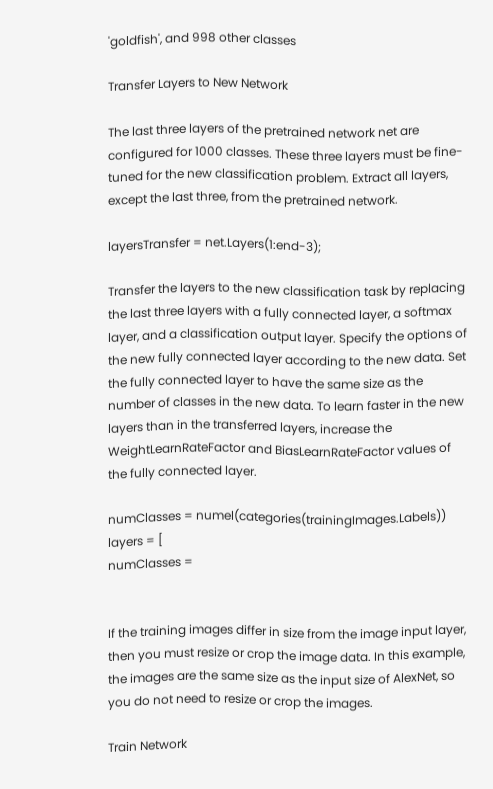'goldfish', and 998 other classes

Transfer Layers to New Network

The last three layers of the pretrained network net are configured for 1000 classes. These three layers must be fine-tuned for the new classification problem. Extract all layers, except the last three, from the pretrained network.

layersTransfer = net.Layers(1:end-3);

Transfer the layers to the new classification task by replacing the last three layers with a fully connected layer, a softmax layer, and a classification output layer. Specify the options of the new fully connected layer according to the new data. Set the fully connected layer to have the same size as the number of classes in the new data. To learn faster in the new layers than in the transferred layers, increase the WeightLearnRateFactor and BiasLearnRateFactor values of the fully connected layer.

numClasses = numel(categories(trainingImages.Labels))
layers = [
numClasses =


If the training images differ in size from the image input layer, then you must resize or crop the image data. In this example, the images are the same size as the input size of AlexNet, so you do not need to resize or crop the images.

Train Network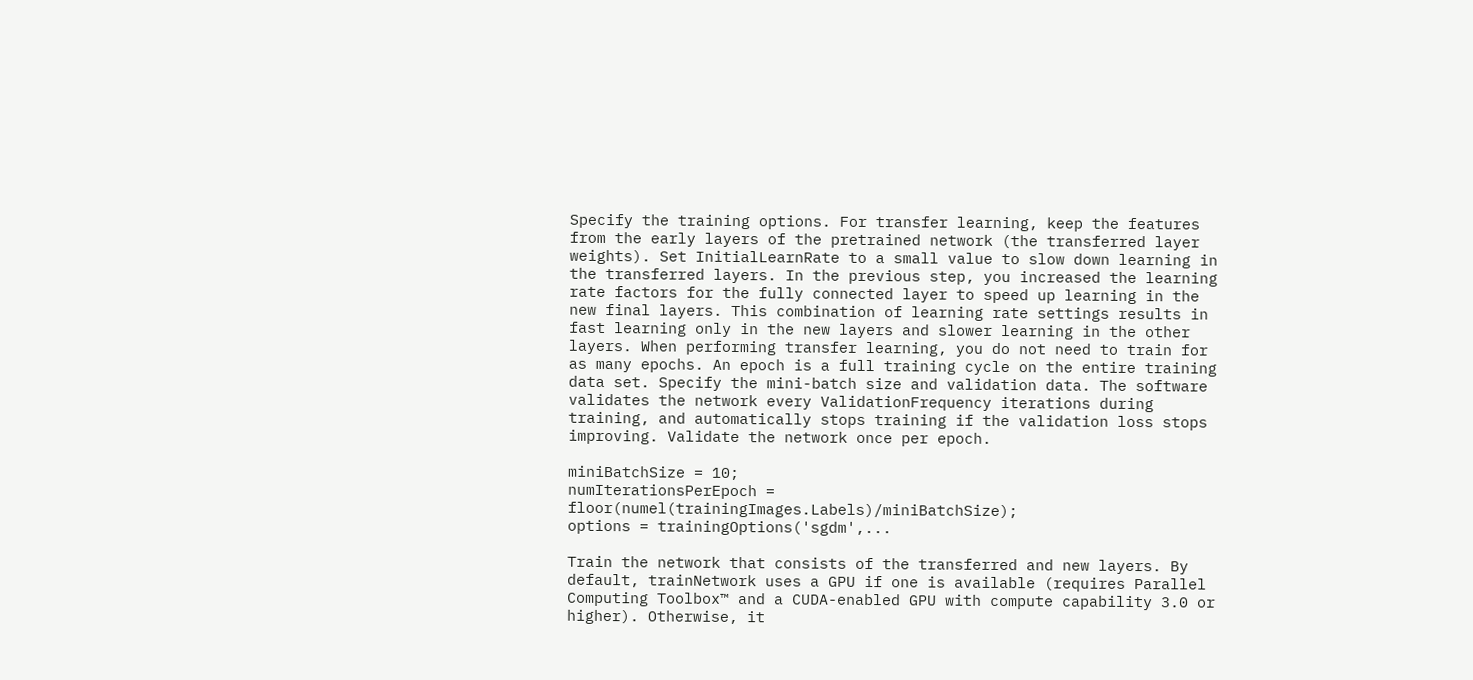Specify the training options. For transfer learning, keep the features from the early layers of the pretrained network (the transferred layer weights). Set InitialLearnRate to a small value to slow down learning in the transferred layers. In the previous step, you increased the learning rate factors for the fully connected layer to speed up learning in the new final layers. This combination of learning rate settings results in fast learning only in the new layers and slower learning in the other layers. When performing transfer learning, you do not need to train for as many epochs. An epoch is a full training cycle on the entire training data set. Specify the mini-batch size and validation data. The software validates the network every ValidationFrequency iterations during training, and automatically stops training if the validation loss stops improving. Validate the network once per epoch.

miniBatchSize = 10;
numIterationsPerEpoch = floor(numel(trainingImages.Labels)/miniBatchSize);
options = trainingOptions('sgdm',...

Train the network that consists of the transferred and new layers. By default, trainNetwork uses a GPU if one is available (requires Parallel Computing Toolbox™ and a CUDA-enabled GPU with compute capability 3.0 or higher). Otherwise, it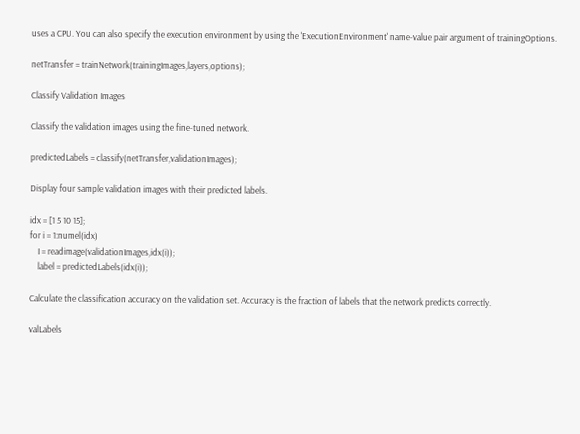uses a CPU. You can also specify the execution environment by using the 'ExecutionEnvironment' name-value pair argument of trainingOptions.

netTransfer = trainNetwork(trainingImages,layers,options);

Classify Validation Images

Classify the validation images using the fine-tuned network.

predictedLabels = classify(netTransfer,validationImages);

Display four sample validation images with their predicted labels.

idx = [1 5 10 15];
for i = 1:numel(idx)
    I = readimage(validationImages,idx(i));
    label = predictedLabels(idx(i));

Calculate the classification accuracy on the validation set. Accuracy is the fraction of labels that the network predicts correctly.

valLabels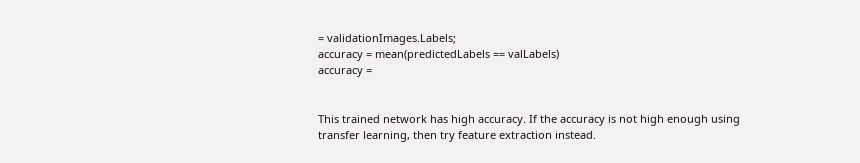= validationImages.Labels;
accuracy = mean(predictedLabels == valLabels)
accuracy =


This trained network has high accuracy. If the accuracy is not high enough using transfer learning, then try feature extraction instead.